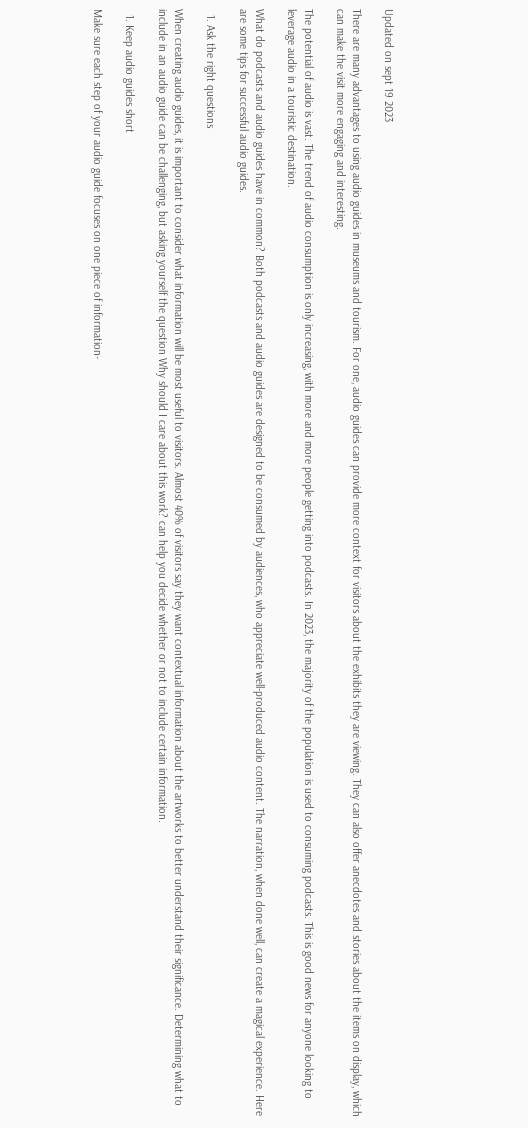Updated on sept 19 2023

There are many advantages to using audio guides in museums and tourism. For one, audio guides can provide more context for visitors about the exhibits they are viewing. They can also offer anecdotes and stories about the items on display, which can make the visit more engaging and interesting.

The potential of audio is vast. The trend of audio consumption is only increasing, with more and more people getting into podcasts. In 2023, the majority of the population is used to consuming podcasts. This is good news for anyone looking to leverage audio in a touristic destination.

What do podcasts and audio guides have in common? Both podcasts and audio guides are designed to be consumed by audiences, who appreciate well-produced audio content. The narration, when done well, can create a magical experience. Here are some tips for successful audio guides.

  1. Ask the right questions

When creating audio guides, it is important to consider what information will be most useful to visitors. Almost 40% of visitors say they want contextual information about the artworks to better understand their significance. Determining what to include in an audio guide can be challenging, but asking yourself the question Why should I care about this work? can help you decide whether or not to include certain information.

  1. Keep audio guides short

Make sure each step of your audio guide focuses on one piece of information-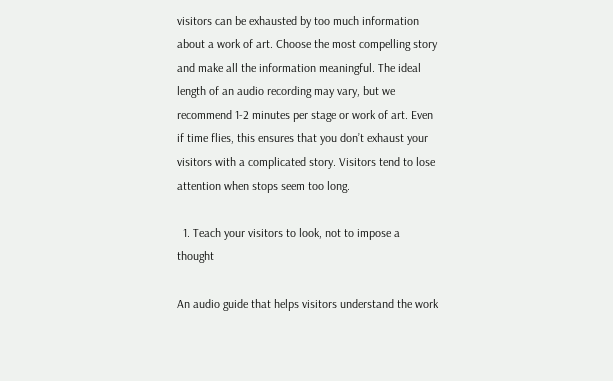visitors can be exhausted by too much information about a work of art. Choose the most compelling story and make all the information meaningful. The ideal length of an audio recording may vary, but we recommend 1-2 minutes per stage or work of art. Even if time flies, this ensures that you don’t exhaust your visitors with a complicated story. Visitors tend to lose attention when stops seem too long.

  1. Teach your visitors to look, not to impose a thought

An audio guide that helps visitors understand the work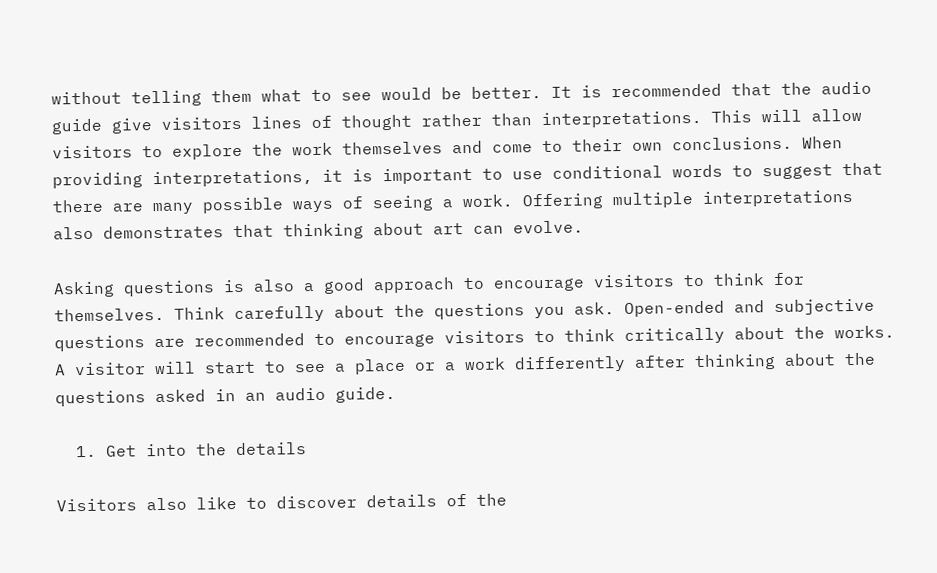without telling them what to see would be better. It is recommended that the audio guide give visitors lines of thought rather than interpretations. This will allow visitors to explore the work themselves and come to their own conclusions. When providing interpretations, it is important to use conditional words to suggest that there are many possible ways of seeing a work. Offering multiple interpretations also demonstrates that thinking about art can evolve.

Asking questions is also a good approach to encourage visitors to think for themselves. Think carefully about the questions you ask. Open-ended and subjective questions are recommended to encourage visitors to think critically about the works. A visitor will start to see a place or a work differently after thinking about the questions asked in an audio guide.

  1. Get into the details

Visitors also like to discover details of the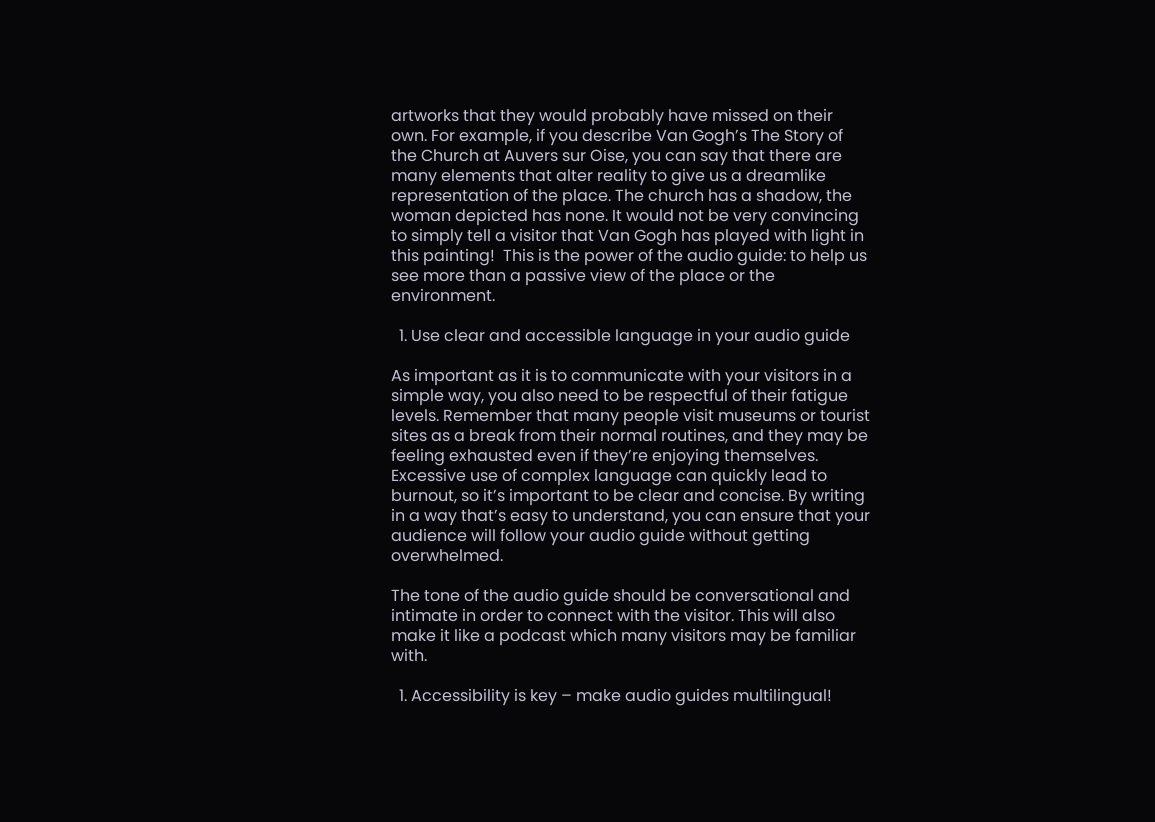artworks that they would probably have missed on their own. For example, if you describe Van Gogh’s The Story of the Church at Auvers sur Oise, you can say that there are many elements that alter reality to give us a dreamlike representation of the place. The church has a shadow, the woman depicted has none. It would not be very convincing to simply tell a visitor that Van Gogh has played with light in this painting!  This is the power of the audio guide: to help us see more than a passive view of the place or the environment.

  1. Use clear and accessible language in your audio guide

As important as it is to communicate with your visitors in a simple way, you also need to be respectful of their fatigue levels. Remember that many people visit museums or tourist sites as a break from their normal routines, and they may be feeling exhausted even if they’re enjoying themselves. Excessive use of complex language can quickly lead to burnout, so it’s important to be clear and concise. By writing in a way that’s easy to understand, you can ensure that your audience will follow your audio guide without getting overwhelmed.

The tone of the audio guide should be conversational and intimate in order to connect with the visitor. This will also make it like a podcast which many visitors may be familiar with.

  1. Accessibility is key – make audio guides multilingual!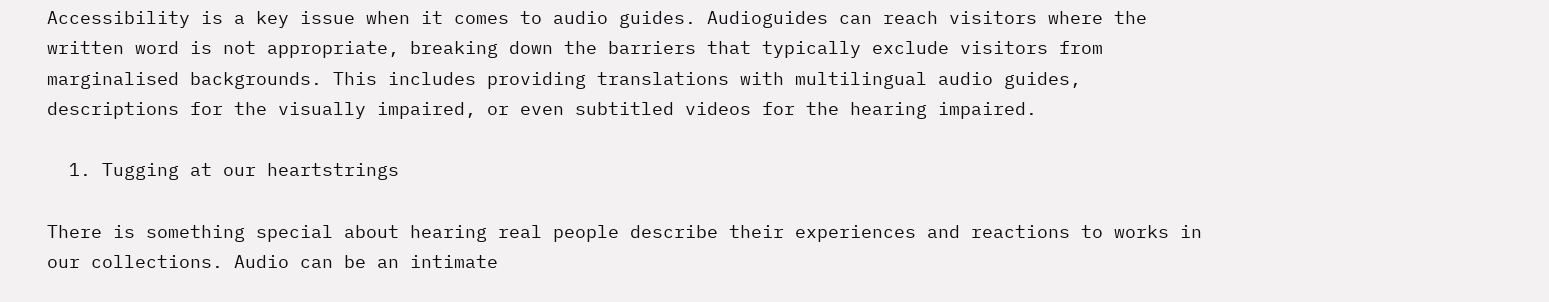Accessibility is a key issue when it comes to audio guides. Audioguides can reach visitors where the written word is not appropriate, breaking down the barriers that typically exclude visitors from marginalised backgrounds. This includes providing translations with multilingual audio guides, descriptions for the visually impaired, or even subtitled videos for the hearing impaired.

  1. Tugging at our heartstrings

There is something special about hearing real people describe their experiences and reactions to works in our collections. Audio can be an intimate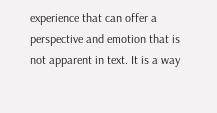experience that can offer a perspective and emotion that is not apparent in text. It is a way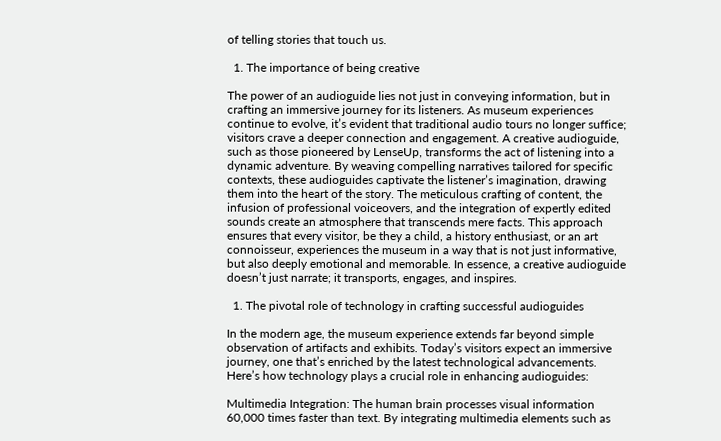of telling stories that touch us.

  1. The importance of being creative

The power of an audioguide lies not just in conveying information, but in crafting an immersive journey for its listeners. As museum experiences continue to evolve, it’s evident that traditional audio tours no longer suffice; visitors crave a deeper connection and engagement. A creative audioguide, such as those pioneered by LenseUp, transforms the act of listening into a dynamic adventure. By weaving compelling narratives tailored for specific contexts, these audioguides captivate the listener’s imagination, drawing them into the heart of the story. The meticulous crafting of content, the infusion of professional voiceovers, and the integration of expertly edited sounds create an atmosphere that transcends mere facts. This approach ensures that every visitor, be they a child, a history enthusiast, or an art connoisseur, experiences the museum in a way that is not just informative, but also deeply emotional and memorable. In essence, a creative audioguide doesn’t just narrate; it transports, engages, and inspires.

  1. The pivotal role of technology in crafting successful audioguides

In the modern age, the museum experience extends far beyond simple observation of artifacts and exhibits. Today’s visitors expect an immersive journey, one that’s enriched by the latest technological advancements. Here’s how technology plays a crucial role in enhancing audioguides:

Multimedia Integration: The human brain processes visual information 60,000 times faster than text. By integrating multimedia elements such as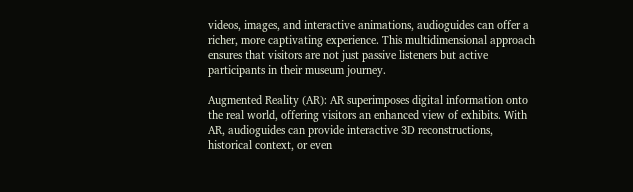videos, images, and interactive animations, audioguides can offer a richer, more captivating experience. This multidimensional approach ensures that visitors are not just passive listeners but active participants in their museum journey.

Augmented Reality (AR): AR superimposes digital information onto the real world, offering visitors an enhanced view of exhibits. With AR, audioguides can provide interactive 3D reconstructions, historical context, or even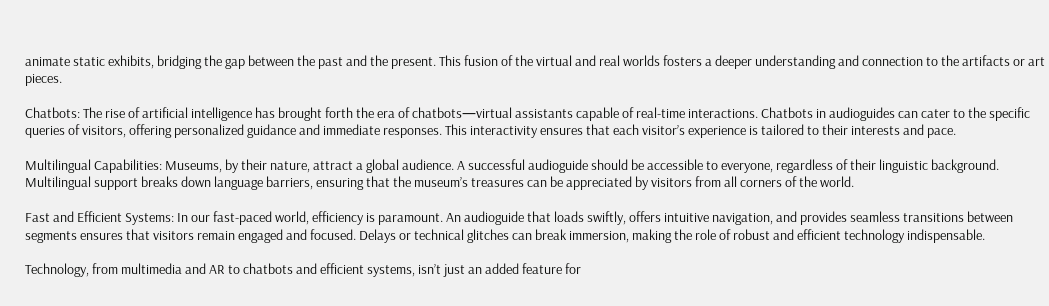animate static exhibits, bridging the gap between the past and the present. This fusion of the virtual and real worlds fosters a deeper understanding and connection to the artifacts or art pieces.

Chatbots: The rise of artificial intelligence has brought forth the era of chatbots—virtual assistants capable of real-time interactions. Chatbots in audioguides can cater to the specific queries of visitors, offering personalized guidance and immediate responses. This interactivity ensures that each visitor’s experience is tailored to their interests and pace.

Multilingual Capabilities: Museums, by their nature, attract a global audience. A successful audioguide should be accessible to everyone, regardless of their linguistic background. Multilingual support breaks down language barriers, ensuring that the museum’s treasures can be appreciated by visitors from all corners of the world.

Fast and Efficient Systems: In our fast-paced world, efficiency is paramount. An audioguide that loads swiftly, offers intuitive navigation, and provides seamless transitions between segments ensures that visitors remain engaged and focused. Delays or technical glitches can break immersion, making the role of robust and efficient technology indispensable.

Technology, from multimedia and AR to chatbots and efficient systems, isn’t just an added feature for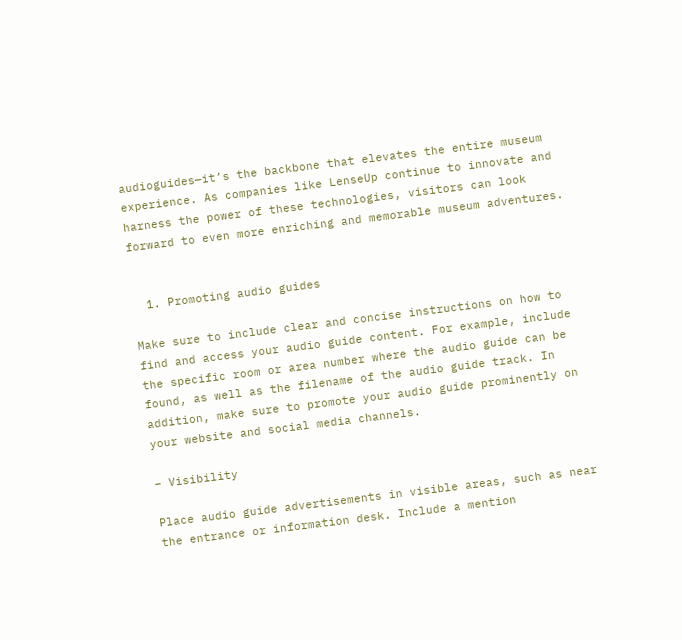audioguides—it’s the backbone that elevates the entire museum experience. As companies like LenseUp continue to innovate and harness the power of these technologies, visitors can look forward to even more enriching and memorable museum adventures.


  1. Promoting audio guides

Make sure to include clear and concise instructions on how to find and access your audio guide content. For example, include the specific room or area number where the audio guide can be found, as well as the filename of the audio guide track. In addition, make sure to promote your audio guide prominently on your website and social media channels.

– Visibility

Place audio guide advertisements in visible areas, such as near the entrance or information desk. Include a mention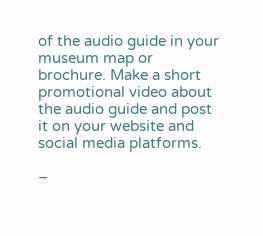of the audio guide in your museum map or brochure. Make a short promotional video about the audio guide and post it on your website and social media platforms.

–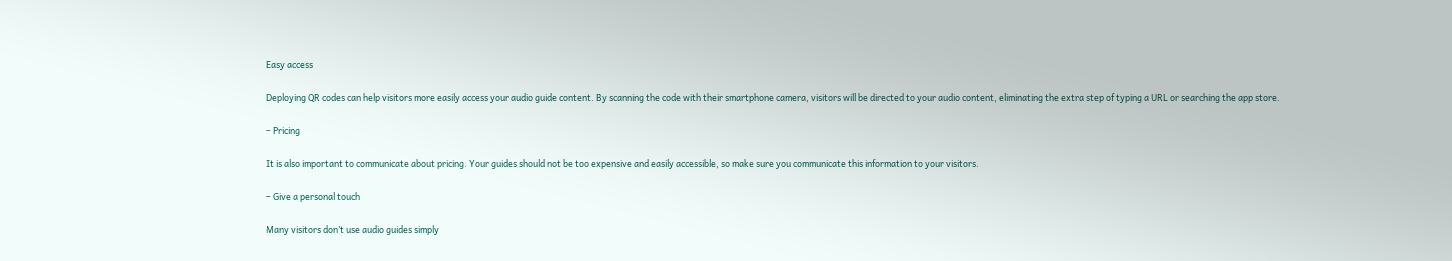Easy access

Deploying QR codes can help visitors more easily access your audio guide content. By scanning the code with their smartphone camera, visitors will be directed to your audio content, eliminating the extra step of typing a URL or searching the app store.

– Pricing

It is also important to communicate about pricing. Your guides should not be too expensive and easily accessible, so make sure you communicate this information to your visitors.

– Give a personal touch

Many visitors don’t use audio guides simply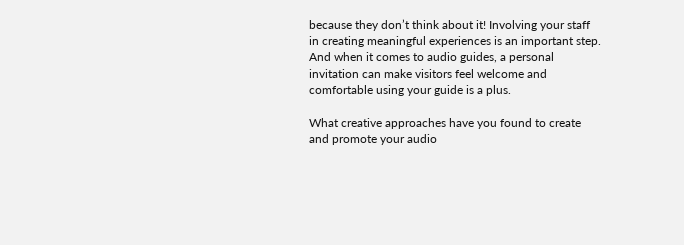because they don’t think about it! Involving your staff in creating meaningful experiences is an important step. And when it comes to audio guides, a personal invitation can make visitors feel welcome and comfortable using your guide is a plus.

What creative approaches have you found to create and promote your audio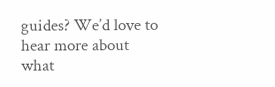guides? We’d love to hear more about what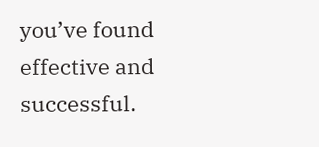you’ve found effective and successful.